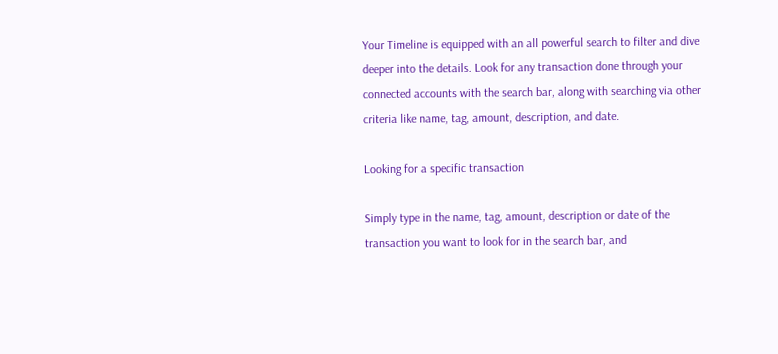Your Timeline is equipped with an all powerful search to filter and dive deeper into the details. Look for any transaction done through your connected accounts with the search bar, along with searching via other criteria like name, tag, amount, description, and date.

Looking for a specific transaction

Simply type in the name, tag, amount, description or date of the transaction you want to look for in the search bar, and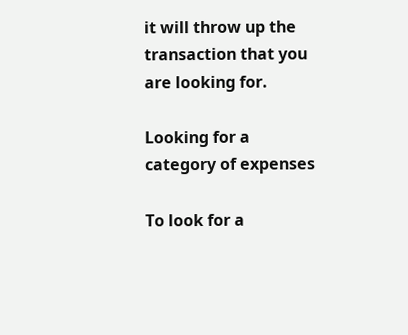it will throw up the transaction that you are looking for.

Looking for a category of expenses

To look for a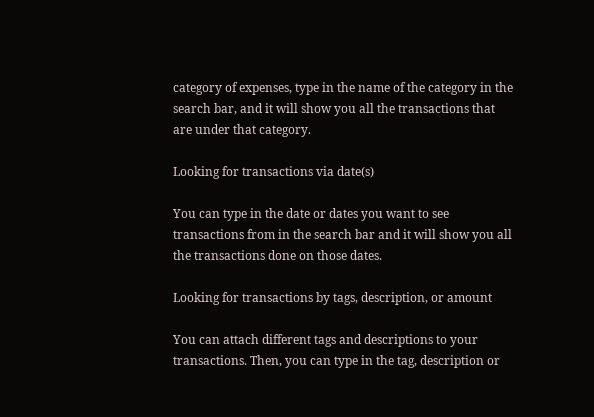category of expenses, type in the name of the category in the search bar, and it will show you all the transactions that are under that category.

Looking for transactions via date(s)

You can type in the date or dates you want to see transactions from in the search bar and it will show you all the transactions done on those dates.

Looking for transactions by tags, description, or amount

You can attach different tags and descriptions to your transactions. Then, you can type in the tag, description or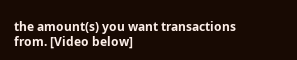the amount(s) you want transactions from. [Video below]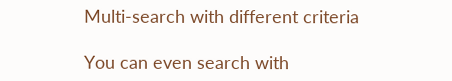Multi-search with different criteria

You can even search with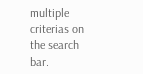multiple criterias on the search bar.